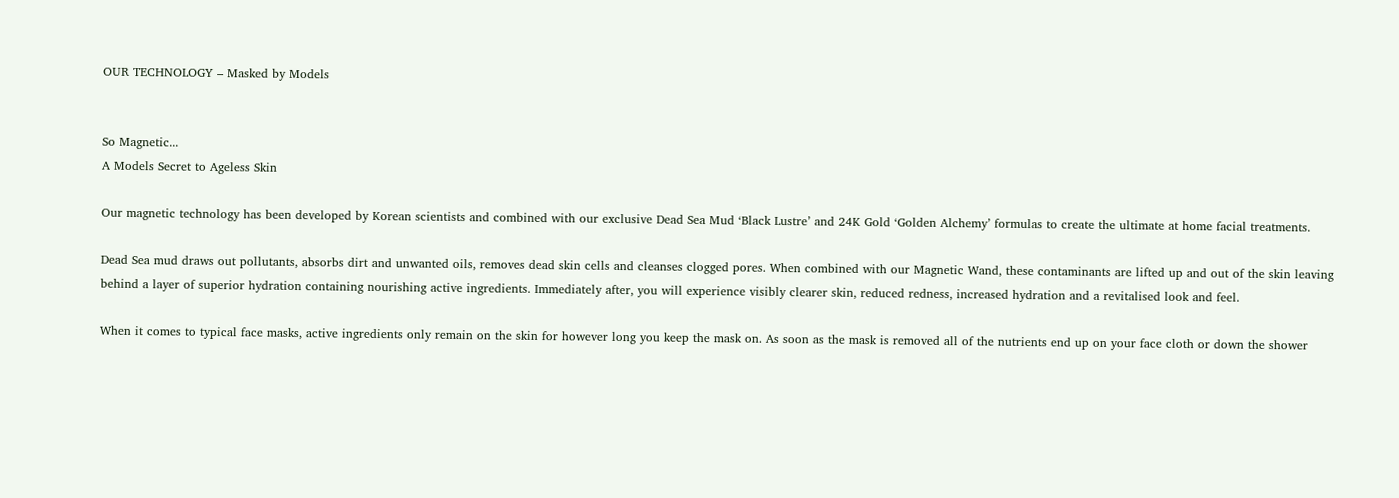OUR TECHNOLOGY – Masked by Models


So Magnetic...
A Models Secret to Ageless Skin

Our magnetic technology has been developed by Korean scientists and combined with our exclusive Dead Sea Mud ‘Black Lustre’ and 24K Gold ‘Golden Alchemy’ formulas to create the ultimate at home facial treatments.

Dead Sea mud draws out pollutants, absorbs dirt and unwanted oils, removes dead skin cells and cleanses clogged pores. When combined with our Magnetic Wand, these contaminants are lifted up and out of the skin leaving behind a layer of superior hydration containing nourishing active ingredients. Immediately after, you will experience visibly clearer skin, reduced redness, increased hydration and a revitalised look and feel.

When it comes to typical face masks, active ingredients only remain on the skin for however long you keep the mask on. As soon as the mask is removed all of the nutrients end up on your face cloth or down the shower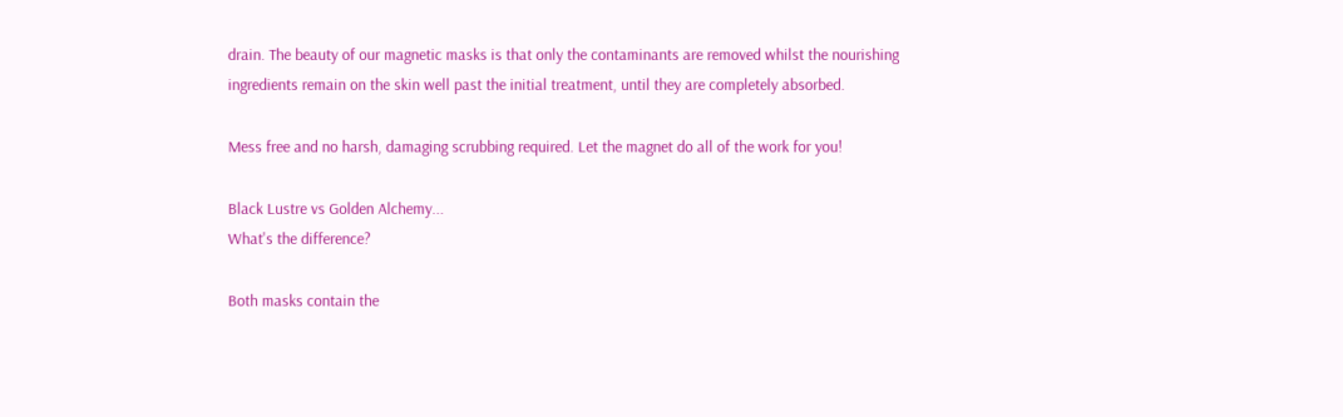drain. The beauty of our magnetic masks is that only the contaminants are removed whilst the nourishing ingredients remain on the skin well past the initial treatment, until they are completely absorbed.

Mess free and no harsh, damaging scrubbing required. Let the magnet do all of the work for you!

Black Lustre vs Golden Alchemy...
What's the difference?

Both masks contain the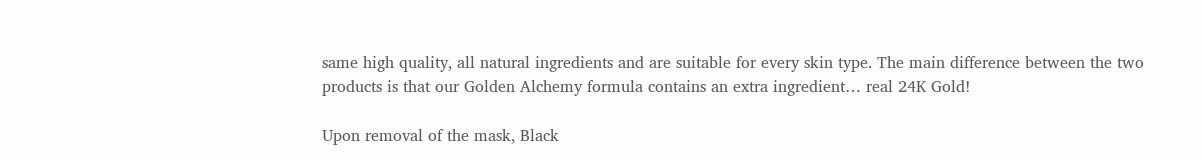same high quality, all natural ingredients and are suitable for every skin type. The main difference between the two products is that our Golden Alchemy formula contains an extra ingredient… real 24K Gold!

Upon removal of the mask, Black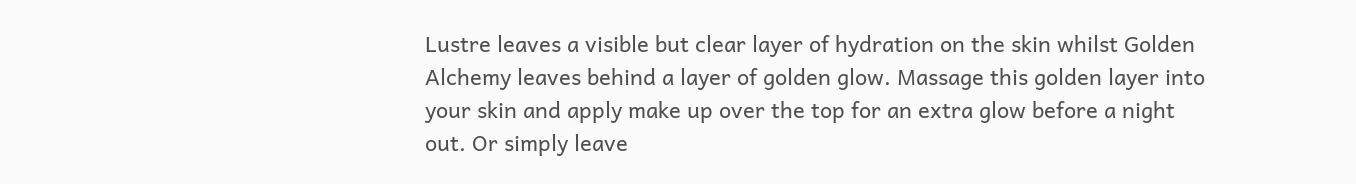Lustre leaves a visible but clear layer of hydration on the skin whilst Golden Alchemy leaves behind a layer of golden glow. Massage this golden layer into your skin and apply make up over the top for an extra glow before a night out. Or simply leave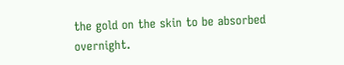the gold on the skin to be absorbed overnight.